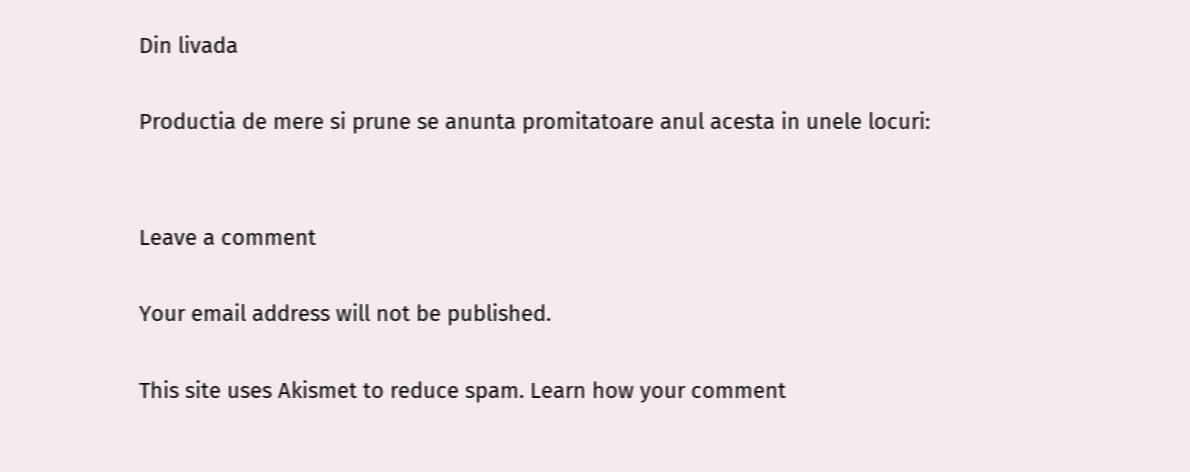Din livada

Productia de mere si prune se anunta promitatoare anul acesta in unele locuri:


Leave a comment

Your email address will not be published.

This site uses Akismet to reduce spam. Learn how your comment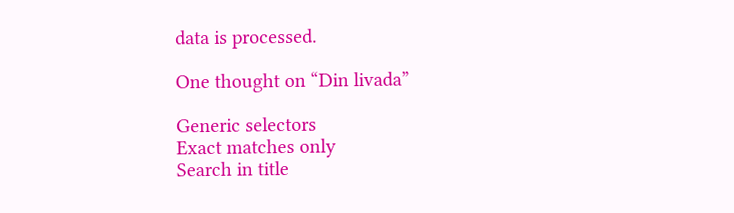data is processed.

One thought on “Din livada”

Generic selectors
Exact matches only
Search in title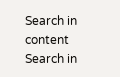Search in content
Search in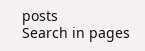posts
Search in pages